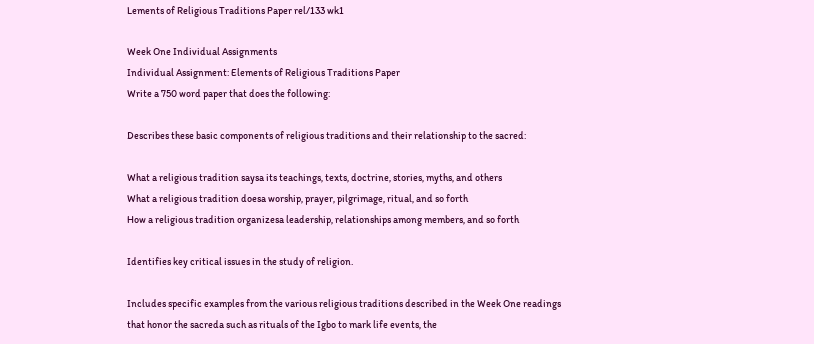Lements of Religious Traditions Paper rel/133 wk1

Week One Individual Assignments
Individual Assignment: Elements of Religious Traditions Paper
Write a 750 word paper that does the following:

Describes these basic components of religious traditions and their relationship to the sacred:

What a religious tradition saysa its teachings, texts, doctrine, stories, myths, and others
What a religious tradition doesa worship, prayer, pilgrimage, ritual, and so forth
How a religious tradition organizesa leadership, relationships among members, and so forth

Identifies key critical issues in the study of religion.

Includes specific examples from the various religious traditions described in the Week One readings that honor the sacreda such as rituals of the Igbo to mark life events, the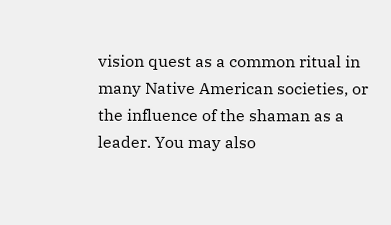vision quest as a common ritual in many Native American societies, or the influence of the shaman as a leader. You may also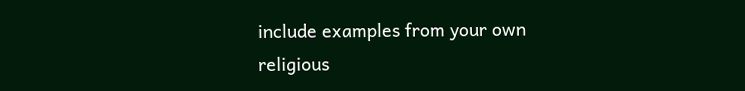include examples from your own religious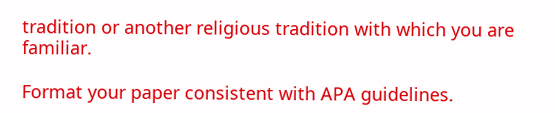tradition or another religious tradition with which you are familiar.

Format your paper consistent with APA guidelines.